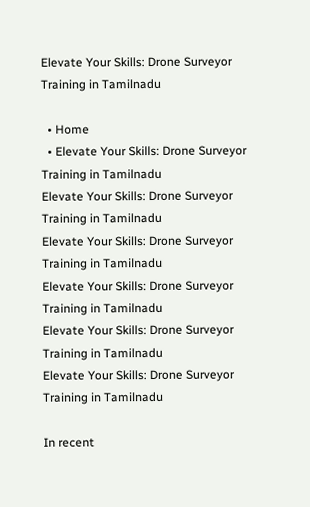Elevate Your Skills: Drone Surveyor Training in Tamilnadu

  • Home
  • Elevate Your Skills: Drone Surveyor Training in Tamilnadu
Elevate Your Skills: Drone Surveyor Training in Tamilnadu
Elevate Your Skills: Drone Surveyor Training in Tamilnadu
Elevate Your Skills: Drone Surveyor Training in Tamilnadu
Elevate Your Skills: Drone Surveyor Training in Tamilnadu
Elevate Your Skills: Drone Surveyor Training in Tamilnadu

In recent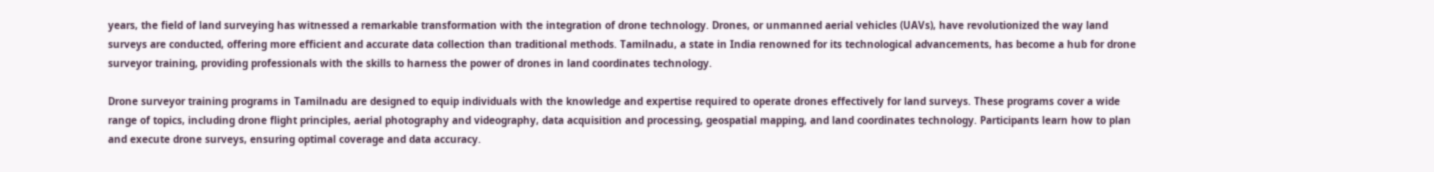years, the field of land surveying has witnessed a remarkable transformation with the integration of drone technology. Drones, or unmanned aerial vehicles (UAVs), have revolutionized the way land surveys are conducted, offering more efficient and accurate data collection than traditional methods. Tamilnadu, a state in India renowned for its technological advancements, has become a hub for drone surveyor training, providing professionals with the skills to harness the power of drones in land coordinates technology.

Drone surveyor training programs in Tamilnadu are designed to equip individuals with the knowledge and expertise required to operate drones effectively for land surveys. These programs cover a wide range of topics, including drone flight principles, aerial photography and videography, data acquisition and processing, geospatial mapping, and land coordinates technology. Participants learn how to plan and execute drone surveys, ensuring optimal coverage and data accuracy.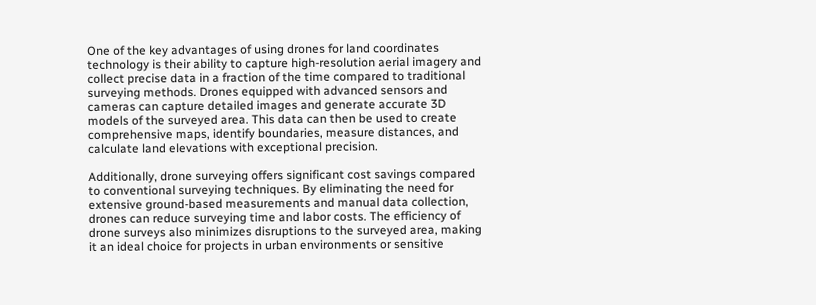One of the key advantages of using drones for land coordinates technology is their ability to capture high-resolution aerial imagery and collect precise data in a fraction of the time compared to traditional surveying methods. Drones equipped with advanced sensors and cameras can capture detailed images and generate accurate 3D models of the surveyed area. This data can then be used to create comprehensive maps, identify boundaries, measure distances, and calculate land elevations with exceptional precision.

Additionally, drone surveying offers significant cost savings compared to conventional surveying techniques. By eliminating the need for extensive ground-based measurements and manual data collection, drones can reduce surveying time and labor costs. The efficiency of drone surveys also minimizes disruptions to the surveyed area, making it an ideal choice for projects in urban environments or sensitive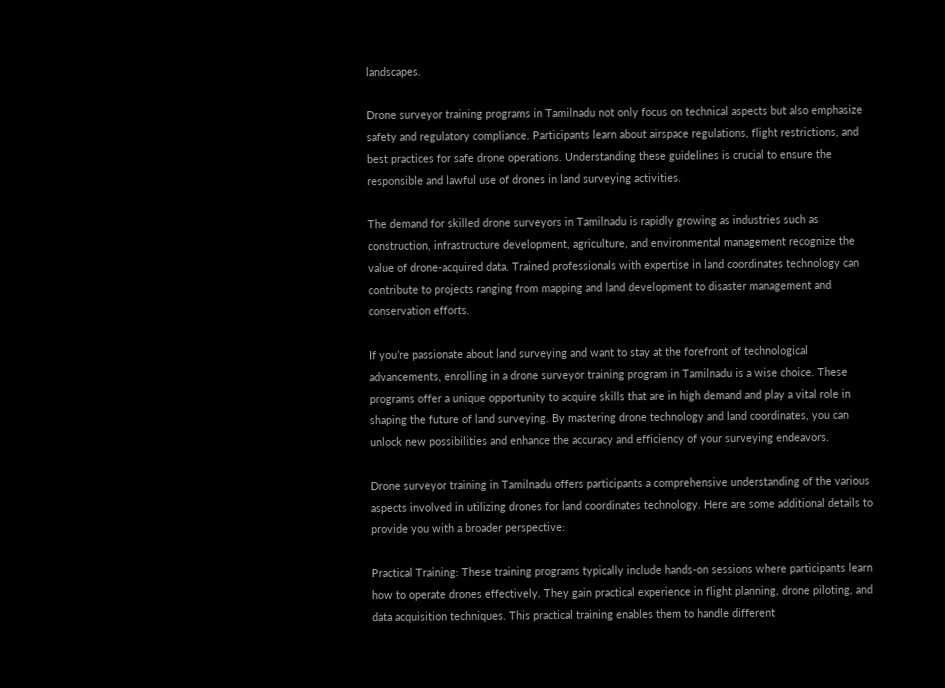landscapes.

Drone surveyor training programs in Tamilnadu not only focus on technical aspects but also emphasize safety and regulatory compliance. Participants learn about airspace regulations, flight restrictions, and best practices for safe drone operations. Understanding these guidelines is crucial to ensure the responsible and lawful use of drones in land surveying activities.

The demand for skilled drone surveyors in Tamilnadu is rapidly growing as industries such as construction, infrastructure development, agriculture, and environmental management recognize the value of drone-acquired data. Trained professionals with expertise in land coordinates technology can contribute to projects ranging from mapping and land development to disaster management and conservation efforts.

If you’re passionate about land surveying and want to stay at the forefront of technological advancements, enrolling in a drone surveyor training program in Tamilnadu is a wise choice. These programs offer a unique opportunity to acquire skills that are in high demand and play a vital role in shaping the future of land surveying. By mastering drone technology and land coordinates, you can unlock new possibilities and enhance the accuracy and efficiency of your surveying endeavors.

Drone surveyor training in Tamilnadu offers participants a comprehensive understanding of the various aspects involved in utilizing drones for land coordinates technology. Here are some additional details to provide you with a broader perspective:

Practical Training: These training programs typically include hands-on sessions where participants learn how to operate drones effectively. They gain practical experience in flight planning, drone piloting, and data acquisition techniques. This practical training enables them to handle different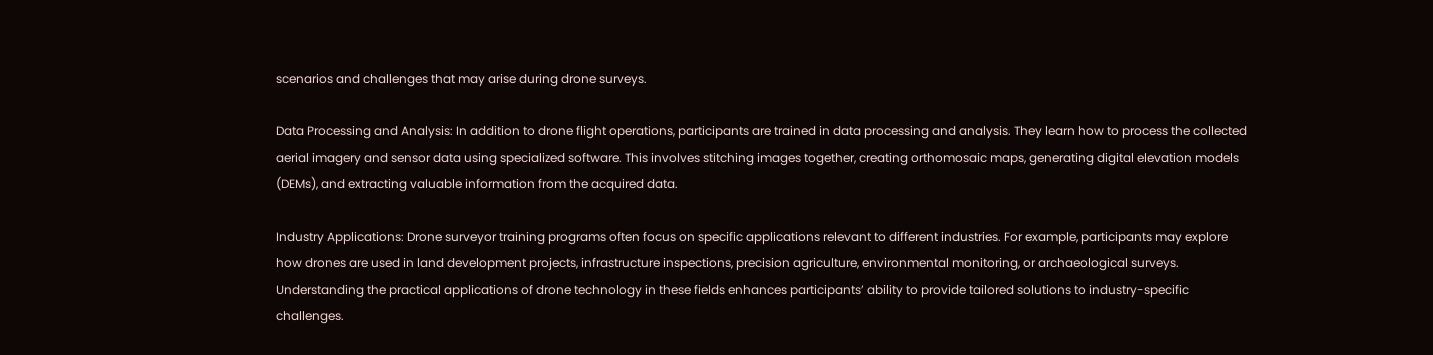scenarios and challenges that may arise during drone surveys.

Data Processing and Analysis: In addition to drone flight operations, participants are trained in data processing and analysis. They learn how to process the collected aerial imagery and sensor data using specialized software. This involves stitching images together, creating orthomosaic maps, generating digital elevation models (DEMs), and extracting valuable information from the acquired data.

Industry Applications: Drone surveyor training programs often focus on specific applications relevant to different industries. For example, participants may explore how drones are used in land development projects, infrastructure inspections, precision agriculture, environmental monitoring, or archaeological surveys. Understanding the practical applications of drone technology in these fields enhances participants’ ability to provide tailored solutions to industry-specific challenges.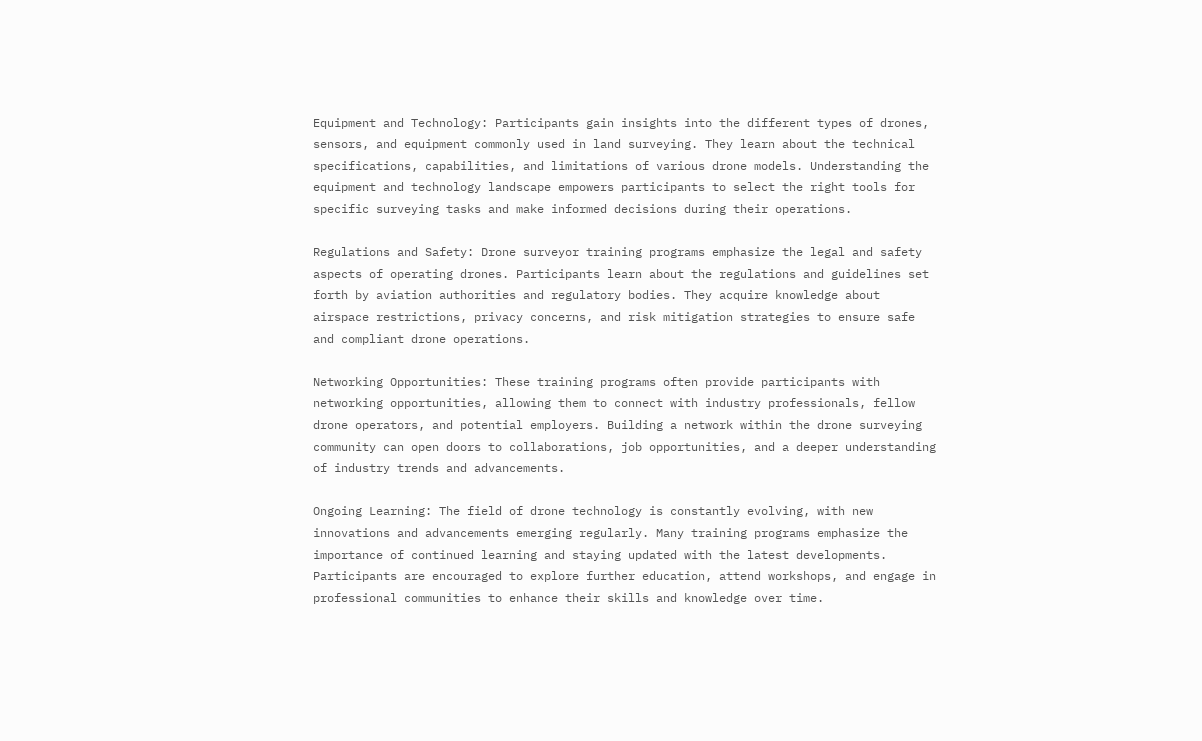Equipment and Technology: Participants gain insights into the different types of drones, sensors, and equipment commonly used in land surveying. They learn about the technical specifications, capabilities, and limitations of various drone models. Understanding the equipment and technology landscape empowers participants to select the right tools for specific surveying tasks and make informed decisions during their operations.

Regulations and Safety: Drone surveyor training programs emphasize the legal and safety aspects of operating drones. Participants learn about the regulations and guidelines set forth by aviation authorities and regulatory bodies. They acquire knowledge about airspace restrictions, privacy concerns, and risk mitigation strategies to ensure safe and compliant drone operations.

Networking Opportunities: These training programs often provide participants with networking opportunities, allowing them to connect with industry professionals, fellow drone operators, and potential employers. Building a network within the drone surveying community can open doors to collaborations, job opportunities, and a deeper understanding of industry trends and advancements.

Ongoing Learning: The field of drone technology is constantly evolving, with new innovations and advancements emerging regularly. Many training programs emphasize the importance of continued learning and staying updated with the latest developments. Participants are encouraged to explore further education, attend workshops, and engage in professional communities to enhance their skills and knowledge over time.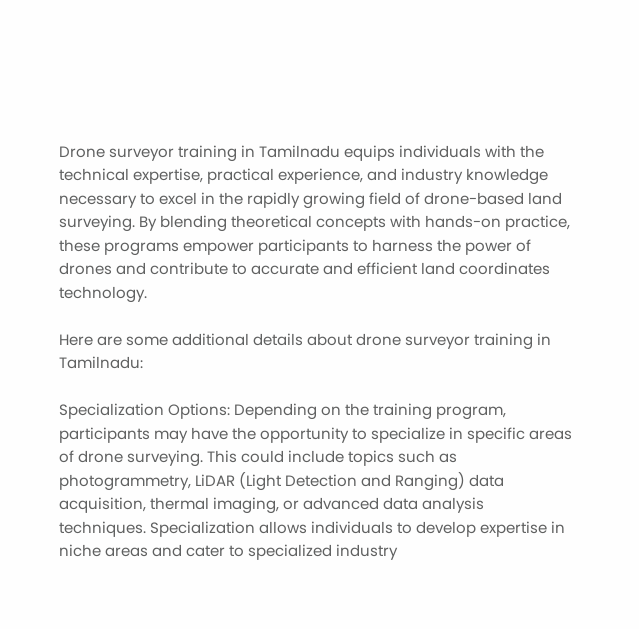Drone surveyor training in Tamilnadu equips individuals with the technical expertise, practical experience, and industry knowledge necessary to excel in the rapidly growing field of drone-based land surveying. By blending theoretical concepts with hands-on practice, these programs empower participants to harness the power of drones and contribute to accurate and efficient land coordinates technology.

Here are some additional details about drone surveyor training in Tamilnadu:

Specialization Options: Depending on the training program, participants may have the opportunity to specialize in specific areas of drone surveying. This could include topics such as photogrammetry, LiDAR (Light Detection and Ranging) data acquisition, thermal imaging, or advanced data analysis techniques. Specialization allows individuals to develop expertise in niche areas and cater to specialized industry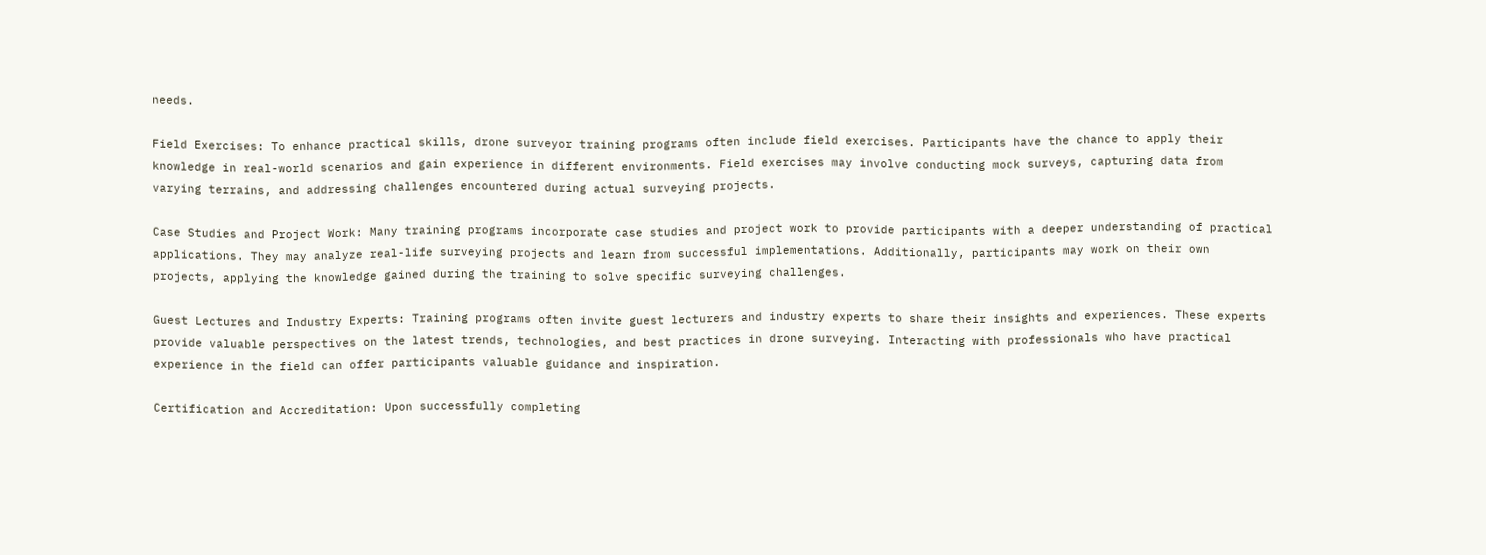needs.

Field Exercises: To enhance practical skills, drone surveyor training programs often include field exercises. Participants have the chance to apply their knowledge in real-world scenarios and gain experience in different environments. Field exercises may involve conducting mock surveys, capturing data from varying terrains, and addressing challenges encountered during actual surveying projects.

Case Studies and Project Work: Many training programs incorporate case studies and project work to provide participants with a deeper understanding of practical applications. They may analyze real-life surveying projects and learn from successful implementations. Additionally, participants may work on their own projects, applying the knowledge gained during the training to solve specific surveying challenges.

Guest Lectures and Industry Experts: Training programs often invite guest lecturers and industry experts to share their insights and experiences. These experts provide valuable perspectives on the latest trends, technologies, and best practices in drone surveying. Interacting with professionals who have practical experience in the field can offer participants valuable guidance and inspiration.

Certification and Accreditation: Upon successfully completing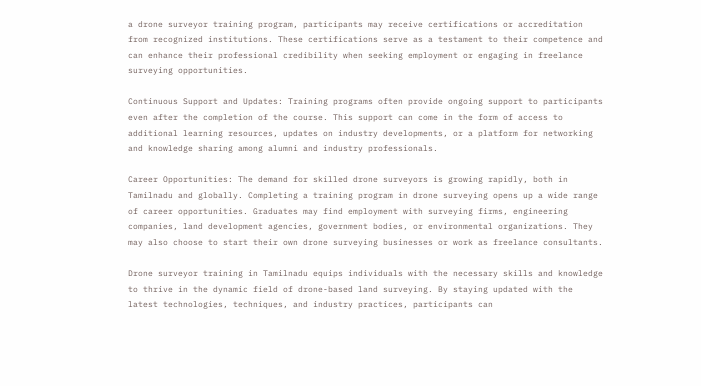a drone surveyor training program, participants may receive certifications or accreditation from recognized institutions. These certifications serve as a testament to their competence and can enhance their professional credibility when seeking employment or engaging in freelance surveying opportunities.

Continuous Support and Updates: Training programs often provide ongoing support to participants even after the completion of the course. This support can come in the form of access to additional learning resources, updates on industry developments, or a platform for networking and knowledge sharing among alumni and industry professionals.

Career Opportunities: The demand for skilled drone surveyors is growing rapidly, both in Tamilnadu and globally. Completing a training program in drone surveying opens up a wide range of career opportunities. Graduates may find employment with surveying firms, engineering companies, land development agencies, government bodies, or environmental organizations. They may also choose to start their own drone surveying businesses or work as freelance consultants.

Drone surveyor training in Tamilnadu equips individuals with the necessary skills and knowledge to thrive in the dynamic field of drone-based land surveying. By staying updated with the latest technologies, techniques, and industry practices, participants can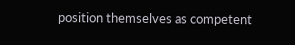position themselves as competent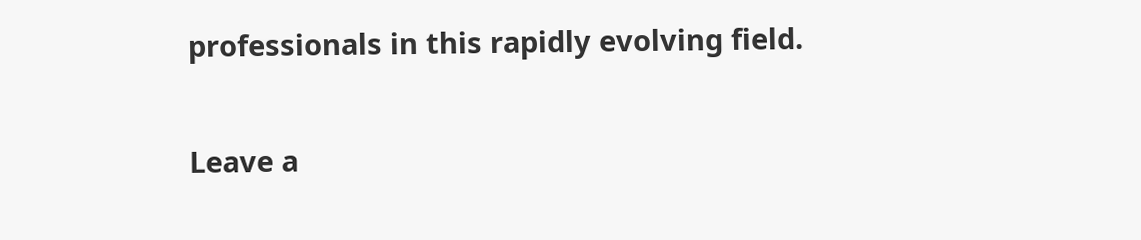professionals in this rapidly evolving field.

Leave a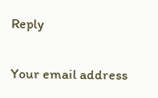Reply

Your email address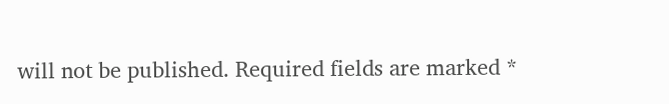will not be published. Required fields are marked *